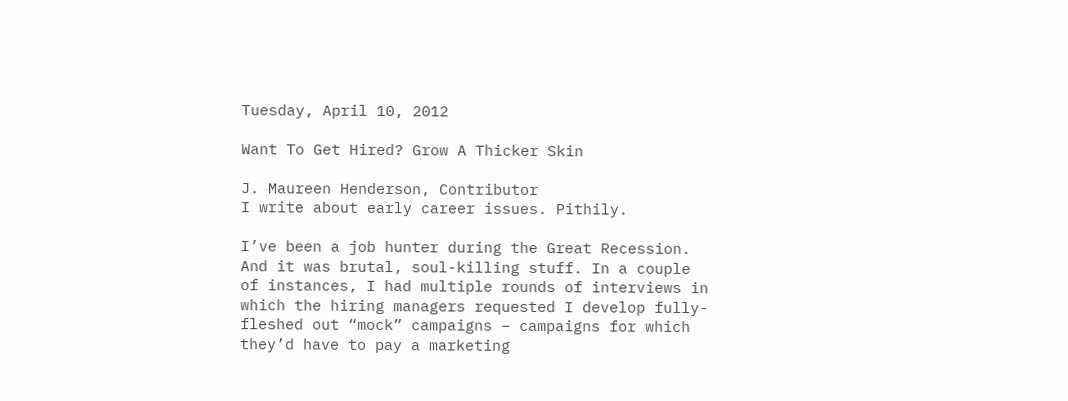Tuesday, April 10, 2012

Want To Get Hired? Grow A Thicker Skin

J. Maureen Henderson, Contributor
I write about early career issues. Pithily.

I’ve been a job hunter during the Great Recession. And it was brutal, soul-killing stuff. In a couple of instances, I had multiple rounds of interviews in which the hiring managers requested I develop fully-fleshed out “mock” campaigns – campaigns for which they’d have to pay a marketing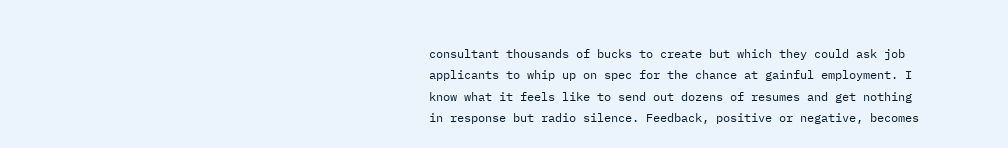consultant thousands of bucks to create but which they could ask job applicants to whip up on spec for the chance at gainful employment. I know what it feels like to send out dozens of resumes and get nothing in response but radio silence. Feedback, positive or negative, becomes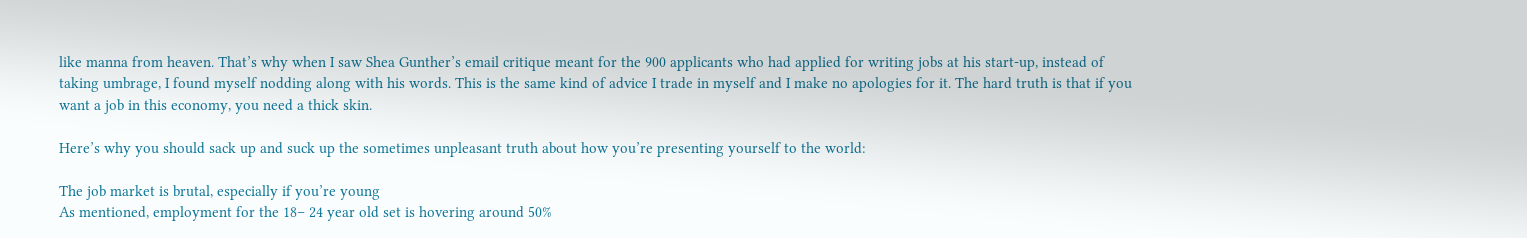like manna from heaven. That’s why when I saw Shea Gunther’s email critique meant for the 900 applicants who had applied for writing jobs at his start-up, instead of taking umbrage, I found myself nodding along with his words. This is the same kind of advice I trade in myself and I make no apologies for it. The hard truth is that if you want a job in this economy, you need a thick skin.

Here’s why you should sack up and suck up the sometimes unpleasant truth about how you’re presenting yourself to the world:

The job market is brutal, especially if you’re young
As mentioned, employment for the 18– 24 year old set is hovering around 50%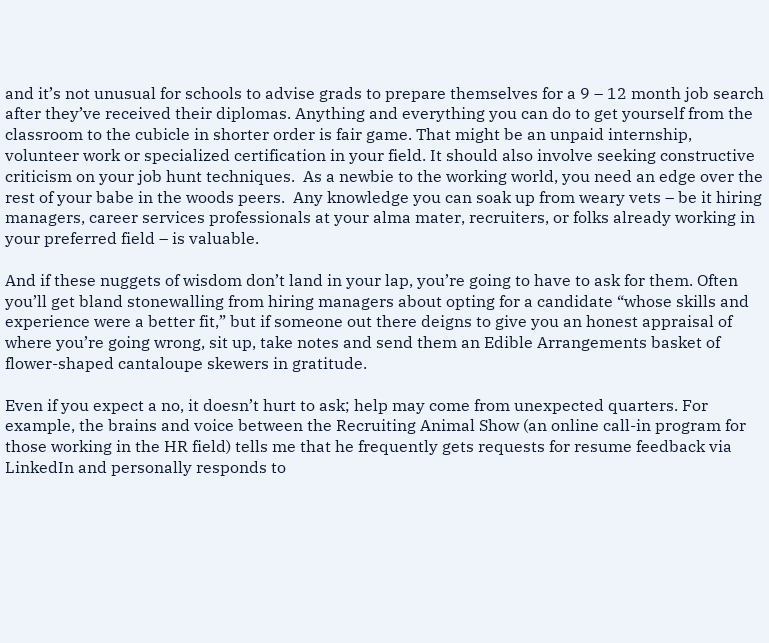and it’s not unusual for schools to advise grads to prepare themselves for a 9 – 12 month job search after they’ve received their diplomas. Anything and everything you can do to get yourself from the classroom to the cubicle in shorter order is fair game. That might be an unpaid internship, volunteer work or specialized certification in your field. It should also involve seeking constructive criticism on your job hunt techniques.  As a newbie to the working world, you need an edge over the rest of your babe in the woods peers.  Any knowledge you can soak up from weary vets – be it hiring managers, career services professionals at your alma mater, recruiters, or folks already working in your preferred field – is valuable.

And if these nuggets of wisdom don’t land in your lap, you’re going to have to ask for them. Often you’ll get bland stonewalling from hiring managers about opting for a candidate “whose skills and experience were a better fit,” but if someone out there deigns to give you an honest appraisal of where you’re going wrong, sit up, take notes and send them an Edible Arrangements basket of flower-shaped cantaloupe skewers in gratitude.

Even if you expect a no, it doesn’t hurt to ask; help may come from unexpected quarters. For example, the brains and voice between the Recruiting Animal Show (an online call-in program for those working in the HR field) tells me that he frequently gets requests for resume feedback via LinkedIn and personally responds to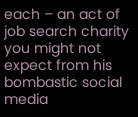each – an act of job search charity you might not expect from his bombastic social media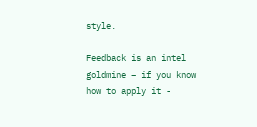style.

Feedback is an intel goldmine – if you know how to apply it -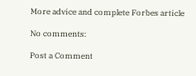More advice and complete Forbes article

No comments:

Post a Comment